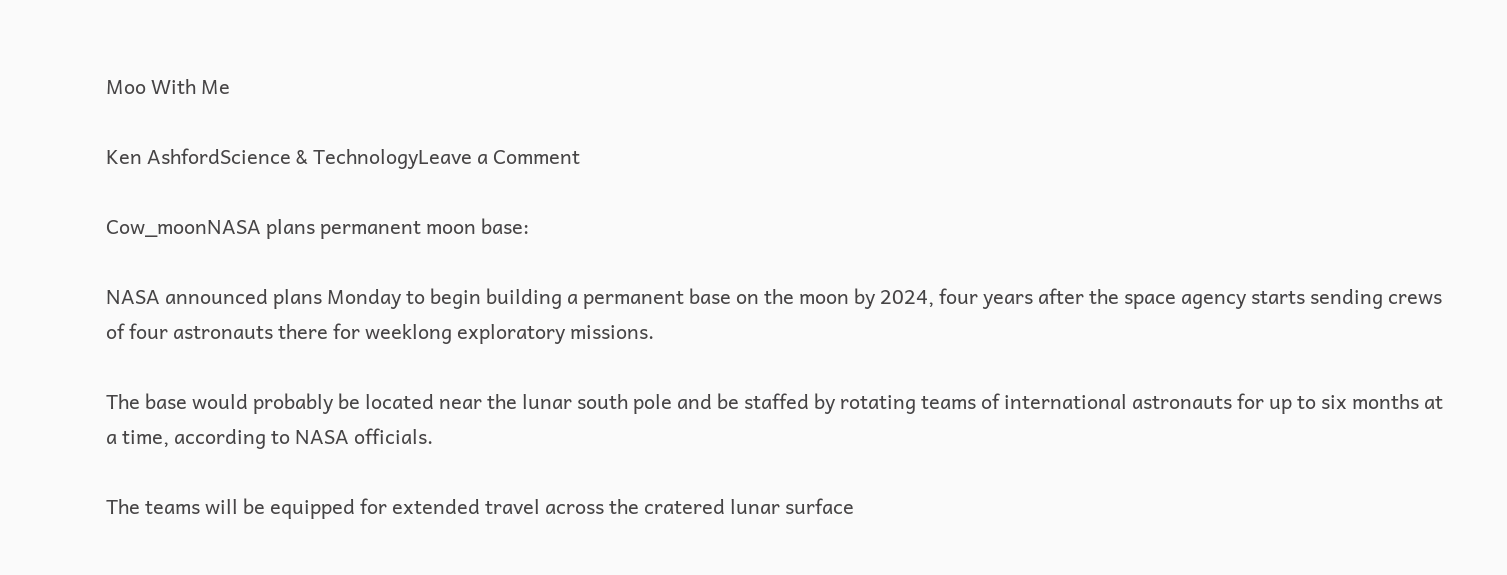Moo With Me

Ken AshfordScience & TechnologyLeave a Comment

Cow_moonNASA plans permanent moon base:

NASA announced plans Monday to begin building a permanent base on the moon by 2024, four years after the space agency starts sending crews of four astronauts there for weeklong exploratory missions.

The base would probably be located near the lunar south pole and be staffed by rotating teams of international astronauts for up to six months at a time, according to NASA officials.

The teams will be equipped for extended travel across the cratered lunar surface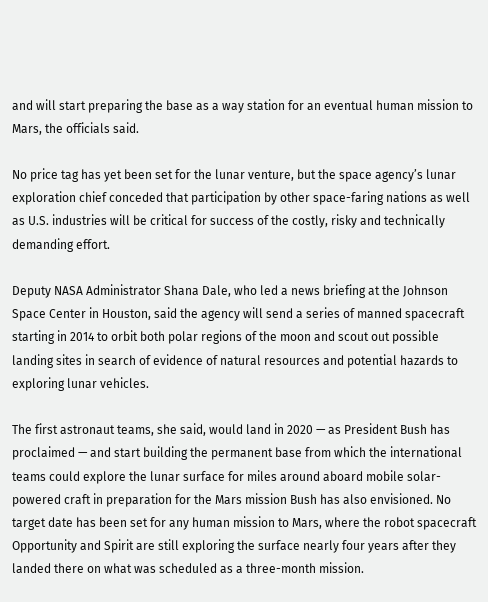and will start preparing the base as a way station for an eventual human mission to Mars, the officials said.

No price tag has yet been set for the lunar venture, but the space agency’s lunar exploration chief conceded that participation by other space-faring nations as well as U.S. industries will be critical for success of the costly, risky and technically demanding effort.

Deputy NASA Administrator Shana Dale, who led a news briefing at the Johnson Space Center in Houston, said the agency will send a series of manned spacecraft starting in 2014 to orbit both polar regions of the moon and scout out possible landing sites in search of evidence of natural resources and potential hazards to exploring lunar vehicles.

The first astronaut teams, she said, would land in 2020 — as President Bush has proclaimed — and start building the permanent base from which the international teams could explore the lunar surface for miles around aboard mobile solar-powered craft in preparation for the Mars mission Bush has also envisioned. No target date has been set for any human mission to Mars, where the robot spacecraft Opportunity and Spirit are still exploring the surface nearly four years after they landed there on what was scheduled as a three-month mission.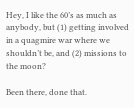Hey, I like the 60’s as much as anybody, but (1) getting involved in a quagmire war where we shouldn’t be, and (2) missions to the moon?

Been there, done that.